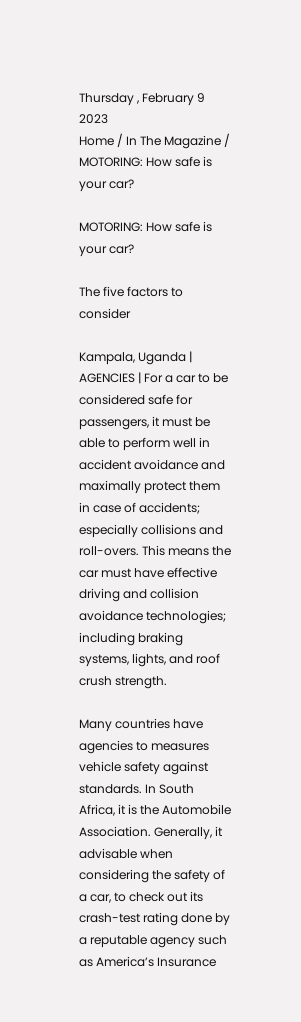Thursday , February 9 2023
Home / In The Magazine / MOTORING: How safe is your car?

MOTORING: How safe is your car?

The five factors to consider

Kampala, Uganda | AGENCIES | For a car to be considered safe for passengers, it must be able to perform well in accident avoidance and maximally protect them in case of accidents; especially collisions and roll-overs. This means the car must have effective driving and collision avoidance technologies; including braking systems, lights, and roof crush strength.

Many countries have agencies to measures vehicle safety against standards. In South Africa, it is the Automobile Association. Generally, it advisable when considering the safety of a car, to check out its crash-test rating done by a reputable agency such as America’s Insurance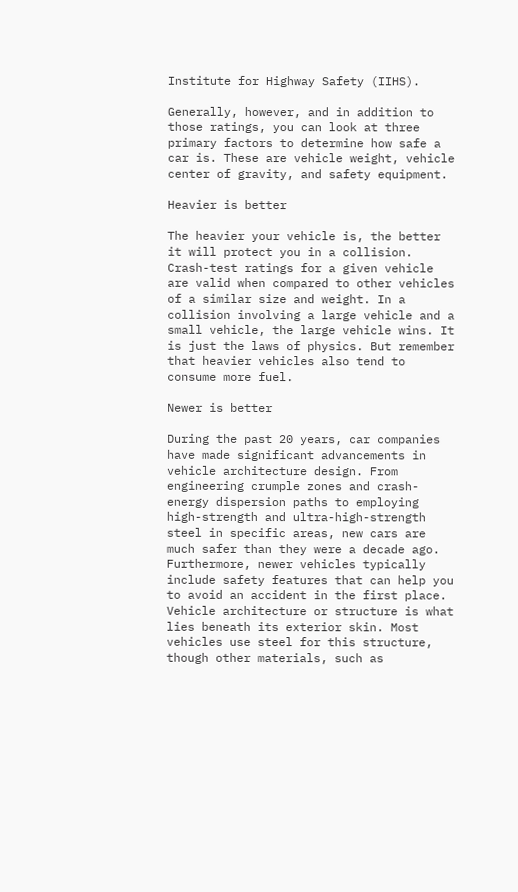Institute for Highway Safety (IIHS).

Generally, however, and in addition to those ratings, you can look at three primary factors to determine how safe a car is. These are vehicle weight, vehicle center of gravity, and safety equipment.

Heavier is better

The heavier your vehicle is, the better it will protect you in a collision. Crash-test ratings for a given vehicle are valid when compared to other vehicles of a similar size and weight. In a collision involving a large vehicle and a small vehicle, the large vehicle wins. It is just the laws of physics. But remember that heavier vehicles also tend to consume more fuel.

Newer is better

During the past 20 years, car companies have made significant advancements in vehicle architecture design. From engineering crumple zones and crash-energy dispersion paths to employing high-strength and ultra-high-strength steel in specific areas, new cars are much safer than they were a decade ago. Furthermore, newer vehicles typically include safety features that can help you to avoid an accident in the first place. Vehicle architecture or structure is what lies beneath its exterior skin. Most vehicles use steel for this structure, though other materials, such as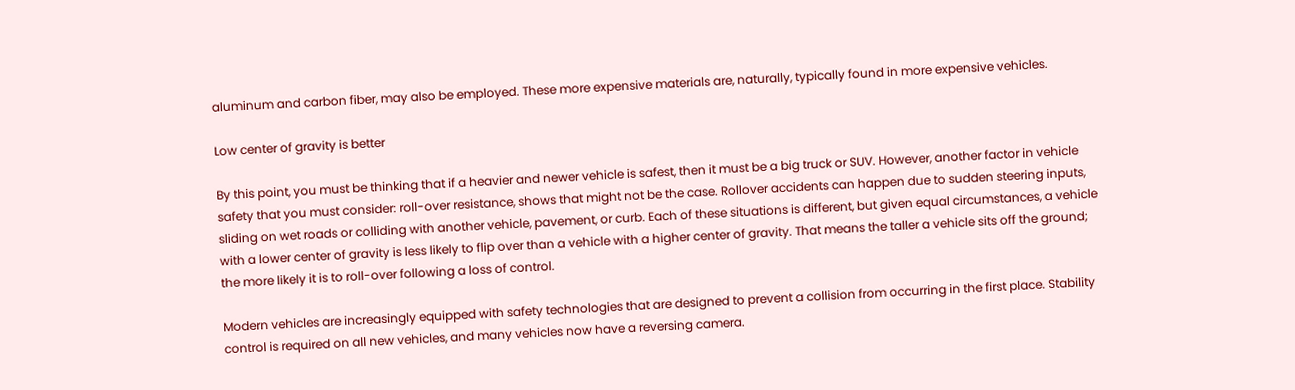aluminum and carbon fiber, may also be employed. These more expensive materials are, naturally, typically found in more expensive vehicles.

Low center of gravity is better

By this point, you must be thinking that if a heavier and newer vehicle is safest, then it must be a big truck or SUV. However, another factor in vehicle safety that you must consider: roll-over resistance, shows that might not be the case. Rollover accidents can happen due to sudden steering inputs, sliding on wet roads or colliding with another vehicle, pavement, or curb. Each of these situations is different, but given equal circumstances, a vehicle with a lower center of gravity is less likely to flip over than a vehicle with a higher center of gravity. That means the taller a vehicle sits off the ground; the more likely it is to roll-over following a loss of control.

Modern vehicles are increasingly equipped with safety technologies that are designed to prevent a collision from occurring in the first place. Stability control is required on all new vehicles, and many vehicles now have a reversing camera.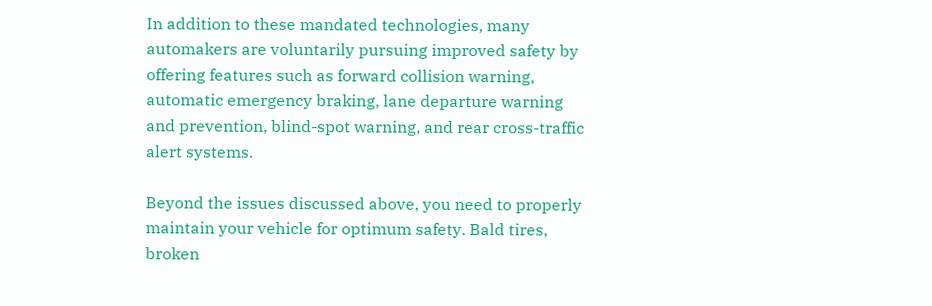In addition to these mandated technologies, many automakers are voluntarily pursuing improved safety by offering features such as forward collision warning, automatic emergency braking, lane departure warning and prevention, blind-spot warning, and rear cross-traffic alert systems.

Beyond the issues discussed above, you need to properly maintain your vehicle for optimum safety. Bald tires, broken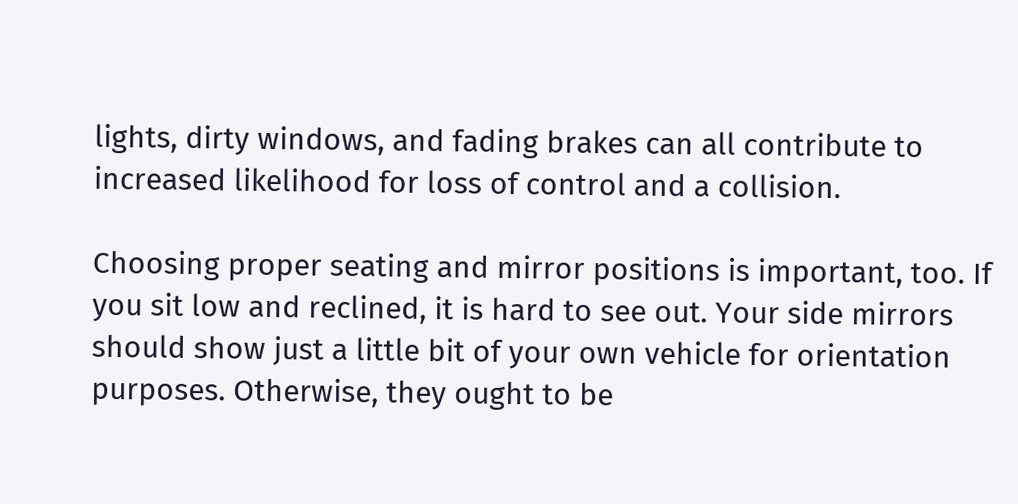lights, dirty windows, and fading brakes can all contribute to increased likelihood for loss of control and a collision.

Choosing proper seating and mirror positions is important, too. If you sit low and reclined, it is hard to see out. Your side mirrors should show just a little bit of your own vehicle for orientation purposes. Otherwise, they ought to be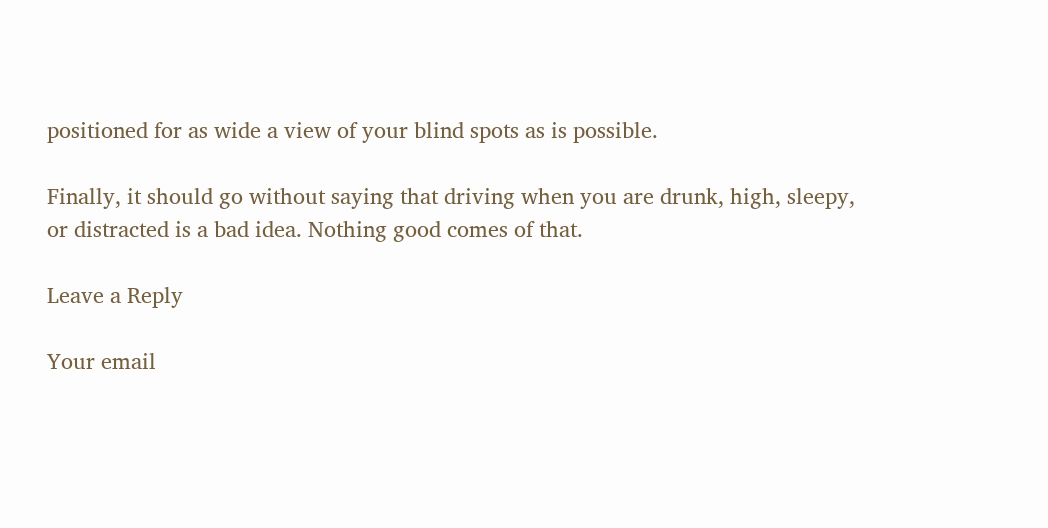positioned for as wide a view of your blind spots as is possible.

Finally, it should go without saying that driving when you are drunk, high, sleepy, or distracted is a bad idea. Nothing good comes of that.

Leave a Reply

Your email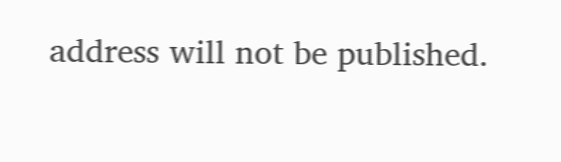address will not be published.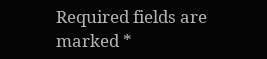Required fields are marked *